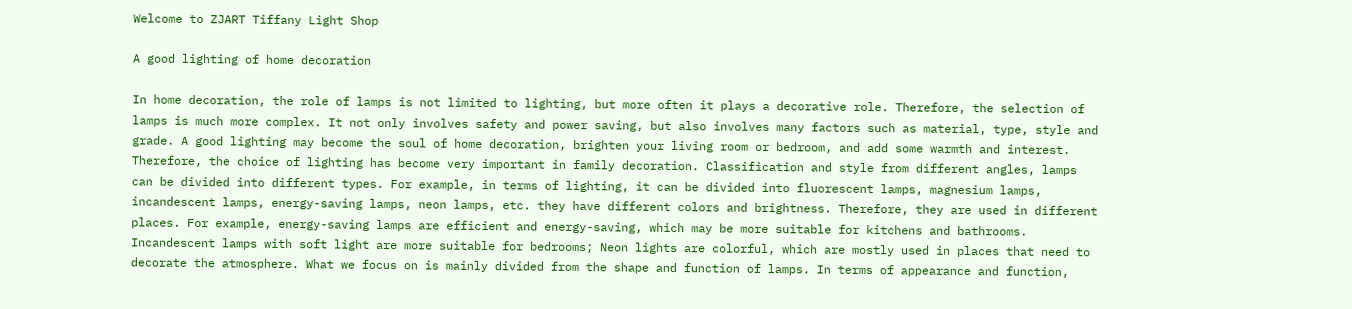Welcome to ZJART Tiffany Light Shop

A good lighting of home decoration

In home decoration, the role of lamps is not limited to lighting, but more often it plays a decorative role. Therefore, the selection of lamps is much more complex. It not only involves safety and power saving, but also involves many factors such as material, type, style and grade. A good lighting may become the soul of home decoration, brighten your living room or bedroom, and add some warmth and interest. Therefore, the choice of lighting has become very important in family decoration. Classification and style from different angles, lamps can be divided into different types. For example, in terms of lighting, it can be divided into fluorescent lamps, magnesium lamps, incandescent lamps, energy-saving lamps, neon lamps, etc. they have different colors and brightness. Therefore, they are used in different places. For example, energy-saving lamps are efficient and energy-saving, which may be more suitable for kitchens and bathrooms. Incandescent lamps with soft light are more suitable for bedrooms; Neon lights are colorful, which are mostly used in places that need to decorate the atmosphere. What we focus on is mainly divided from the shape and function of lamps. In terms of appearance and function,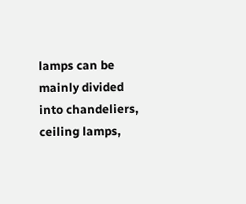lamps can be mainly divided into chandeliers, ceiling lamps,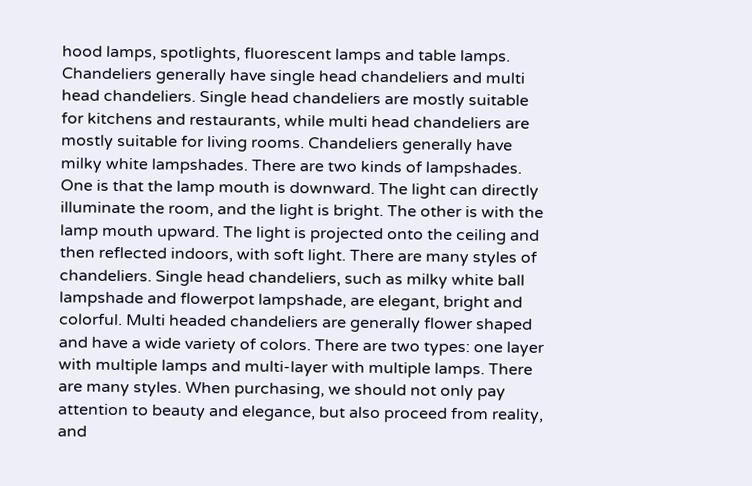hood lamps, spotlights, fluorescent lamps and table lamps. Chandeliers generally have single head chandeliers and multi head chandeliers. Single head chandeliers are mostly suitable for kitchens and restaurants, while multi head chandeliers are mostly suitable for living rooms. Chandeliers generally have milky white lampshades. There are two kinds of lampshades. One is that the lamp mouth is downward. The light can directly illuminate the room, and the light is bright. The other is with the lamp mouth upward. The light is projected onto the ceiling and then reflected indoors, with soft light. There are many styles of chandeliers. Single head chandeliers, such as milky white ball lampshade and flowerpot lampshade, are elegant, bright and colorful. Multi headed chandeliers are generally flower shaped and have a wide variety of colors. There are two types: one layer with multiple lamps and multi-layer with multiple lamps. There are many styles. When purchasing, we should not only pay attention to beauty and elegance, but also proceed from reality, and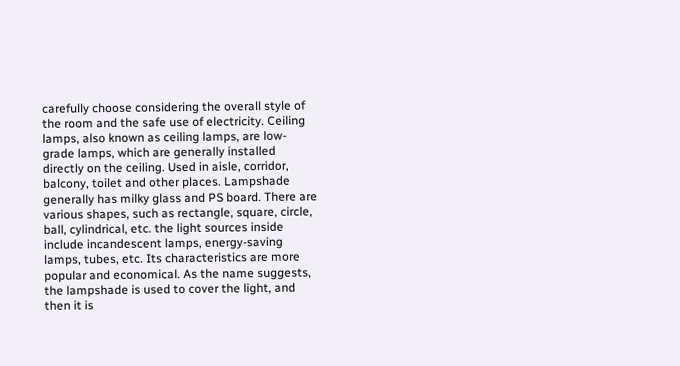carefully choose considering the overall style of the room and the safe use of electricity. Ceiling lamps, also known as ceiling lamps, are low-grade lamps, which are generally installed directly on the ceiling. Used in aisle, corridor, balcony, toilet and other places. Lampshade generally has milky glass and PS board. There are various shapes, such as rectangle, square, circle, ball, cylindrical, etc. the light sources inside include incandescent lamps, energy-saving lamps, tubes, etc. Its characteristics are more popular and economical. As the name suggests, the lampshade is used to cover the light, and then it is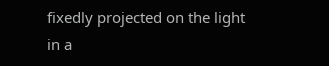fixedly projected on the light in a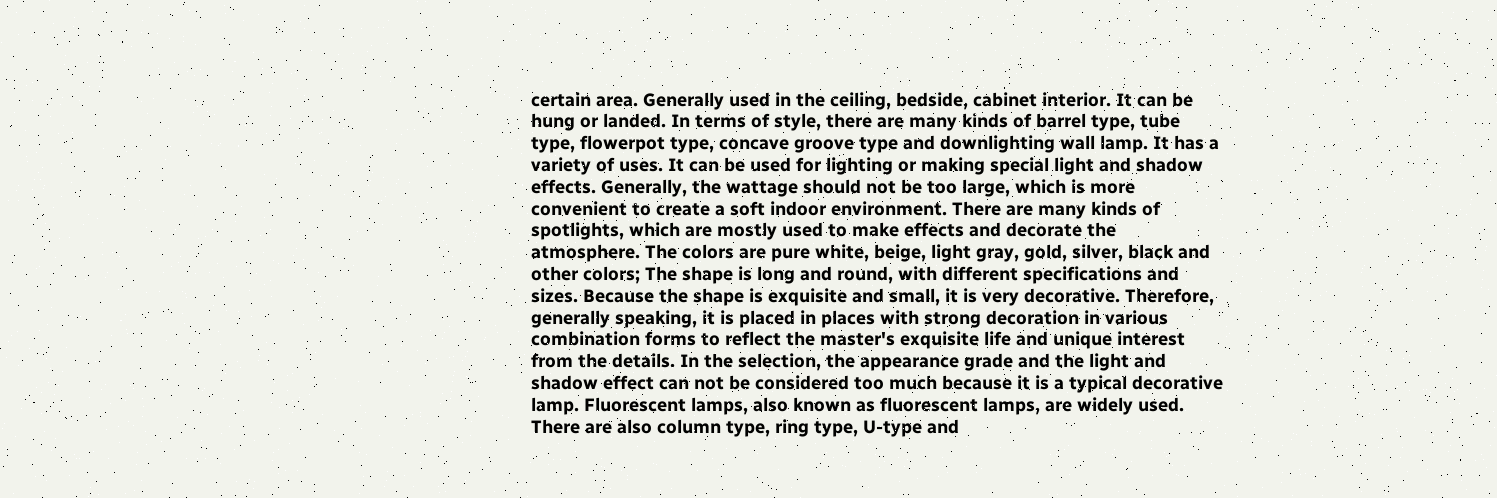certain area. Generally used in the ceiling, bedside, cabinet interior. It can be hung or landed. In terms of style, there are many kinds of barrel type, tube type, flowerpot type, concave groove type and downlighting wall lamp. It has a variety of uses. It can be used for lighting or making special light and shadow effects. Generally, the wattage should not be too large, which is more convenient to create a soft indoor environment. There are many kinds of spotlights, which are mostly used to make effects and decorate the atmosphere. The colors are pure white, beige, light gray, gold, silver, black and other colors; The shape is long and round, with different specifications and sizes. Because the shape is exquisite and small, it is very decorative. Therefore, generally speaking, it is placed in places with strong decoration in various combination forms to reflect the master's exquisite life and unique interest from the details. In the selection, the appearance grade and the light and shadow effect can not be considered too much because it is a typical decorative lamp. Fluorescent lamps, also known as fluorescent lamps, are widely used. There are also column type, ring type, U-type and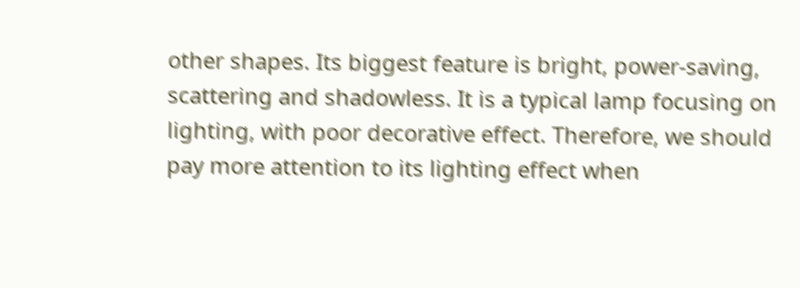other shapes. Its biggest feature is bright, power-saving, scattering and shadowless. It is a typical lamp focusing on lighting, with poor decorative effect. Therefore, we should pay more attention to its lighting effect when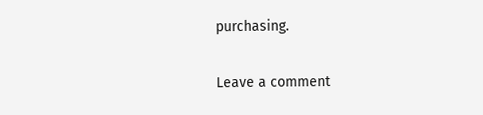purchasing.

Leave a comment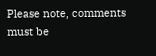Please note, comments must be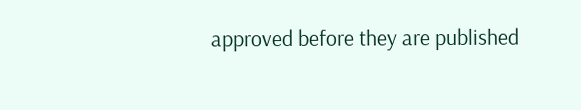approved before they are published